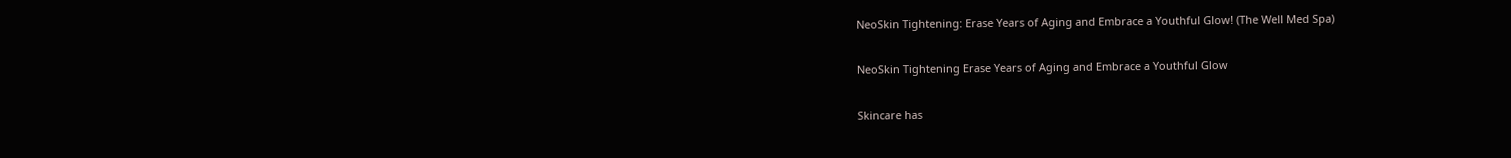NeoSkin Tightening: Erase Years of Aging and Embrace a Youthful Glow! (The Well Med Spa)

NeoSkin Tightening Erase Years of Aging and Embrace a Youthful Glow

Skincare has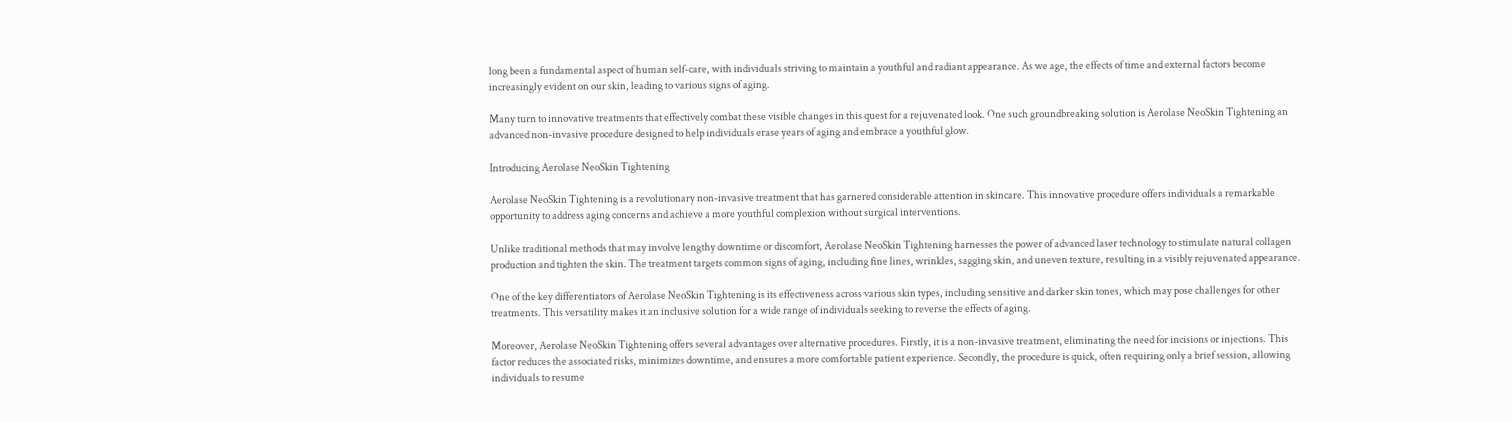long been a fundamental aspect of human self-care, with individuals striving to maintain a youthful and radiant appearance. As we age, the effects of time and external factors become increasingly evident on our skin, leading to various signs of aging.

Many turn to innovative treatments that effectively combat these visible changes in this quest for a rejuvenated look. One such groundbreaking solution is Aerolase NeoSkin Tightening an advanced non-invasive procedure designed to help individuals erase years of aging and embrace a youthful glow.

Introducing Aerolase NeoSkin Tightening

Aerolase NeoSkin Tightening is a revolutionary non-invasive treatment that has garnered considerable attention in skincare. This innovative procedure offers individuals a remarkable opportunity to address aging concerns and achieve a more youthful complexion without surgical interventions.

Unlike traditional methods that may involve lengthy downtime or discomfort, Aerolase NeoSkin Tightening harnesses the power of advanced laser technology to stimulate natural collagen production and tighten the skin. The treatment targets common signs of aging, including fine lines, wrinkles, sagging skin, and uneven texture, resulting in a visibly rejuvenated appearance.

One of the key differentiators of Aerolase NeoSkin Tightening is its effectiveness across various skin types, including sensitive and darker skin tones, which may pose challenges for other treatments. This versatility makes it an inclusive solution for a wide range of individuals seeking to reverse the effects of aging.

Moreover, Aerolase NeoSkin Tightening offers several advantages over alternative procedures. Firstly, it is a non-invasive treatment, eliminating the need for incisions or injections. This factor reduces the associated risks, minimizes downtime, and ensures a more comfortable patient experience. Secondly, the procedure is quick, often requiring only a brief session, allowing individuals to resume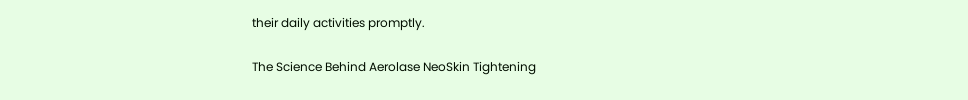their daily activities promptly.

The Science Behind Aerolase NeoSkin Tightening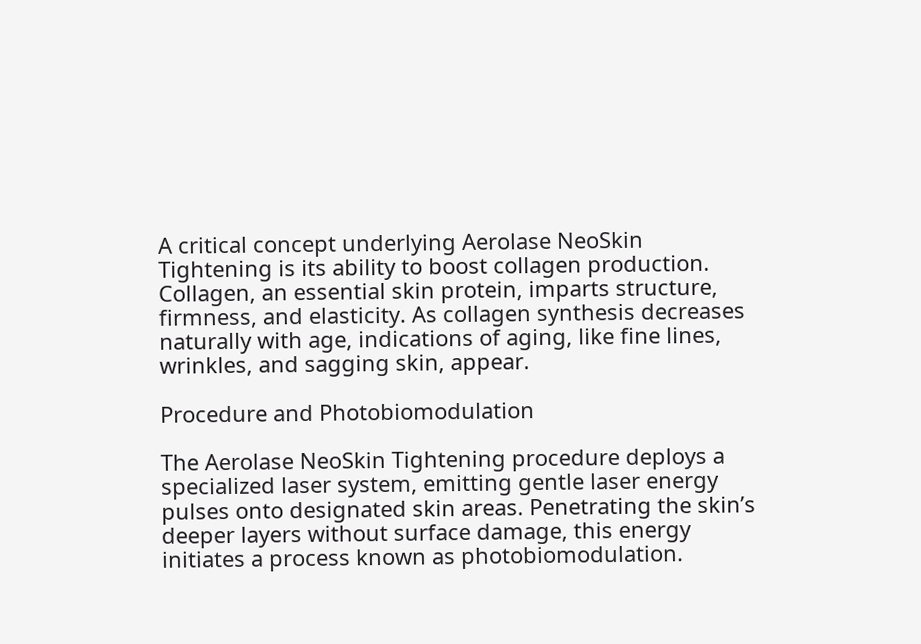A critical concept underlying Aerolase NeoSkin Tightening is its ability to boost collagen production. Collagen, an essential skin protein, imparts structure, firmness, and elasticity. As collagen synthesis decreases naturally with age, indications of aging, like fine lines, wrinkles, and sagging skin, appear.

Procedure and Photobiomodulation

The Aerolase NeoSkin Tightening procedure deploys a specialized laser system, emitting gentle laser energy pulses onto designated skin areas. Penetrating the skin’s deeper layers without surface damage, this energy initiates a process known as photobiomodulation.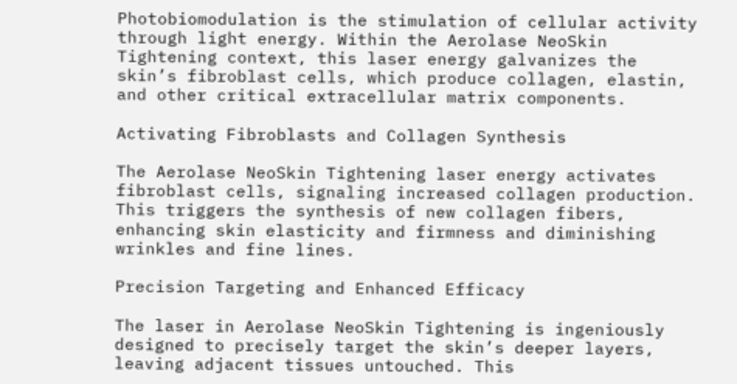Photobiomodulation is the stimulation of cellular activity through light energy. Within the Aerolase NeoSkin Tightening context, this laser energy galvanizes the skin’s fibroblast cells, which produce collagen, elastin, and other critical extracellular matrix components.

Activating Fibroblasts and Collagen Synthesis

The Aerolase NeoSkin Tightening laser energy activates fibroblast cells, signaling increased collagen production. This triggers the synthesis of new collagen fibers, enhancing skin elasticity and firmness and diminishing wrinkles and fine lines.

Precision Targeting and Enhanced Efficacy

The laser in Aerolase NeoSkin Tightening is ingeniously designed to precisely target the skin’s deeper layers, leaving adjacent tissues untouched. This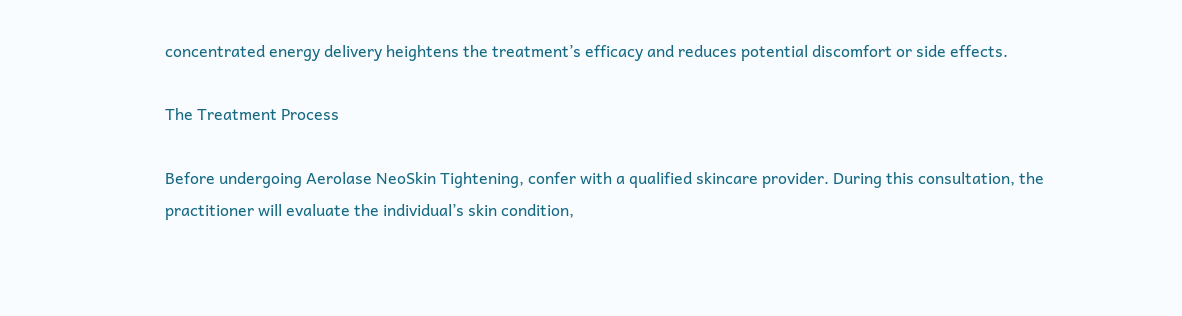concentrated energy delivery heightens the treatment’s efficacy and reduces potential discomfort or side effects.

The Treatment Process

Before undergoing Aerolase NeoSkin Tightening, confer with a qualified skincare provider. During this consultation, the practitioner will evaluate the individual’s skin condition,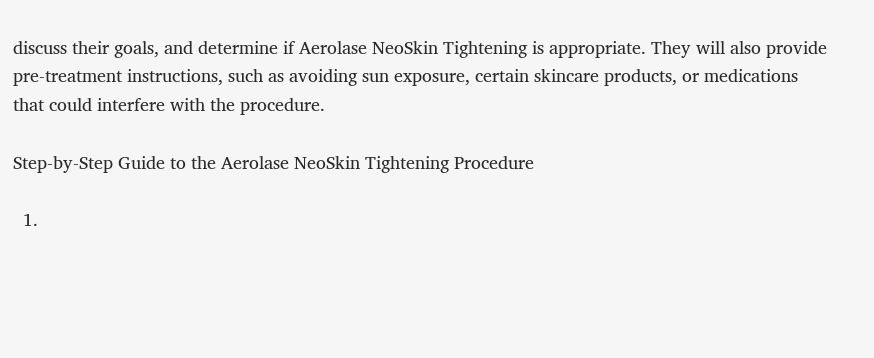discuss their goals, and determine if Aerolase NeoSkin Tightening is appropriate. They will also provide pre-treatment instructions, such as avoiding sun exposure, certain skincare products, or medications that could interfere with the procedure.

Step-by-Step Guide to the Aerolase NeoSkin Tightening Procedure

  1.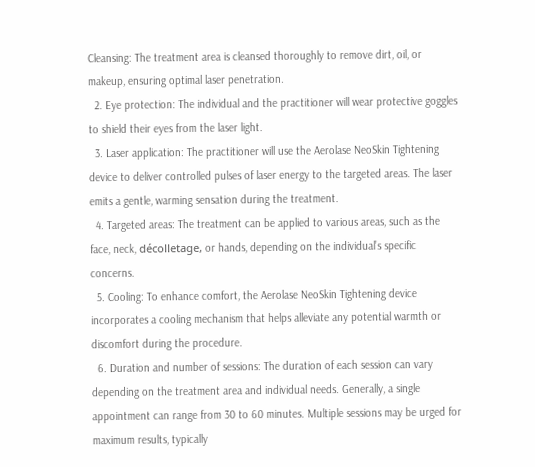Cleansing: The treatment area is cleansed thoroughly to remove dirt, oil, or makeup, ensuring optimal laser penetration.
  2. Eye protection: The individual and the practitioner will wear protective goggles to shield their eyes from the laser light.
  3. Laser application: The practitioner will use the Aerolase NeoSkin Tightening device to deliver controlled pulses of laser energy to the targeted areas. The laser emits a gentle, warming sensation during the treatment.
  4. Targeted areas: The treatment can be applied to various areas, such as the face, neck, décolletage, or hands, depending on the individual’s specific concerns.
  5. Cooling: To enhance comfort, the Aerolase NeoSkin Tightening device incorporates a cooling mechanism that helps alleviate any potential warmth or discomfort during the procedure.
  6. Duration and number of sessions: The duration of each session can vary depending on the treatment area and individual needs. Generally, a single appointment can range from 30 to 60 minutes. Multiple sessions may be urged for maximum results, typically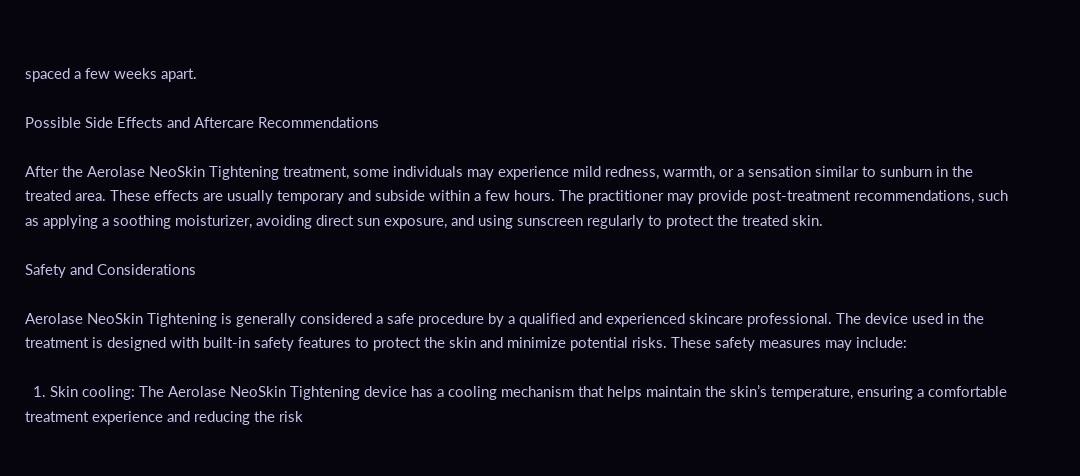spaced a few weeks apart.

Possible Side Effects and Aftercare Recommendations

After the Aerolase NeoSkin Tightening treatment, some individuals may experience mild redness, warmth, or a sensation similar to sunburn in the treated area. These effects are usually temporary and subside within a few hours. The practitioner may provide post-treatment recommendations, such as applying a soothing moisturizer, avoiding direct sun exposure, and using sunscreen regularly to protect the treated skin.

Safety and Considerations

Aerolase NeoSkin Tightening is generally considered a safe procedure by a qualified and experienced skincare professional. The device used in the treatment is designed with built-in safety features to protect the skin and minimize potential risks. These safety measures may include:

  1. Skin cooling: The Aerolase NeoSkin Tightening device has a cooling mechanism that helps maintain the skin’s temperature, ensuring a comfortable treatment experience and reducing the risk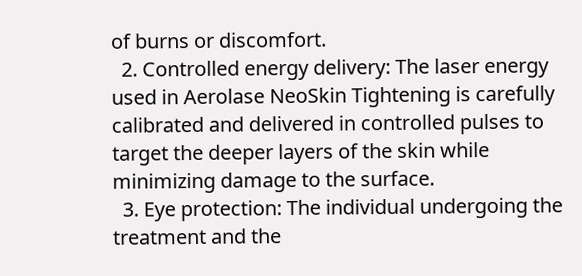of burns or discomfort.
  2. Controlled energy delivery: The laser energy used in Aerolase NeoSkin Tightening is carefully calibrated and delivered in controlled pulses to target the deeper layers of the skin while minimizing damage to the surface.
  3. Eye protection: The individual undergoing the treatment and the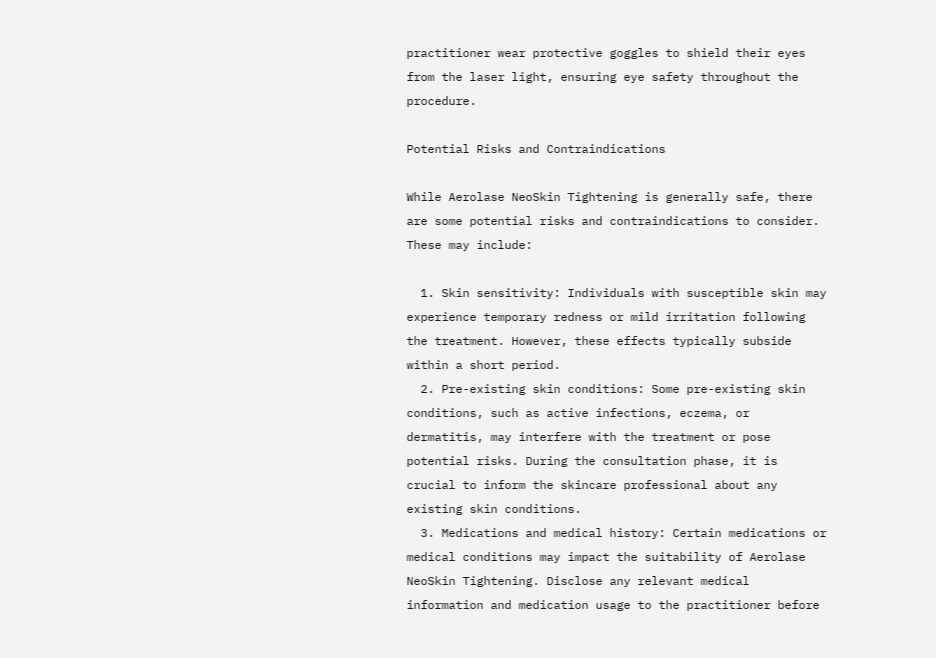practitioner wear protective goggles to shield their eyes from the laser light, ensuring eye safety throughout the procedure.

Potential Risks and Contraindications

While Aerolase NeoSkin Tightening is generally safe, there are some potential risks and contraindications to consider. These may include:

  1. Skin sensitivity: Individuals with susceptible skin may experience temporary redness or mild irritation following the treatment. However, these effects typically subside within a short period.
  2. Pre-existing skin conditions: Some pre-existing skin conditions, such as active infections, eczema, or dermatitis, may interfere with the treatment or pose potential risks. During the consultation phase, it is crucial to inform the skincare professional about any existing skin conditions.
  3. Medications and medical history: Certain medications or medical conditions may impact the suitability of Aerolase NeoSkin Tightening. Disclose any relevant medical information and medication usage to the practitioner before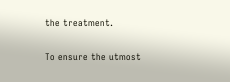the treatment.

To ensure the utmost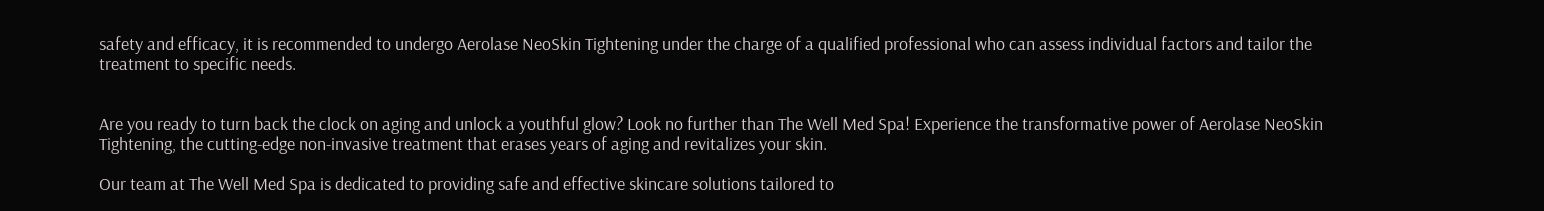safety and efficacy, it is recommended to undergo Aerolase NeoSkin Tightening under the charge of a qualified professional who can assess individual factors and tailor the treatment to specific needs.


Are you ready to turn back the clock on aging and unlock a youthful glow? Look no further than The Well Med Spa! Experience the transformative power of Aerolase NeoSkin Tightening, the cutting-edge non-invasive treatment that erases years of aging and revitalizes your skin.

Our team at The Well Med Spa is dedicated to providing safe and effective skincare solutions tailored to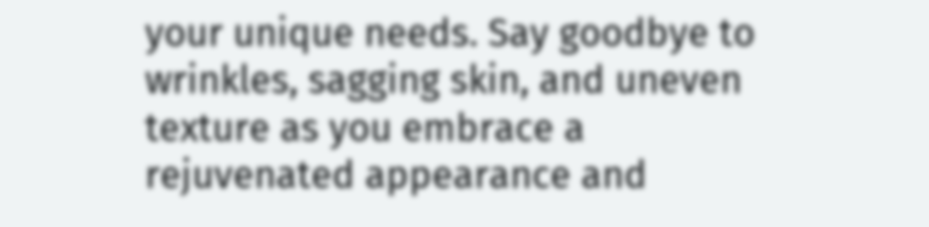your unique needs. Say goodbye to wrinkles, sagging skin, and uneven texture as you embrace a rejuvenated appearance and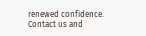renewed confidence. Contact us and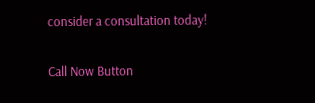consider a consultation today!

Call Now Button